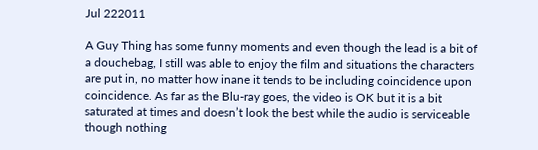Jul 222011

A Guy Thing has some funny moments and even though the lead is a bit of a douchebag, I still was able to enjoy the film and situations the characters are put in, no matter how inane it tends to be including coincidence upon coincidence. As far as the Blu-ray goes, the video is OK but it is a bit saturated at times and doesn’t look the best while the audio is serviceable though nothing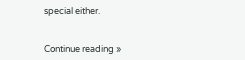special either.


Continue reading »